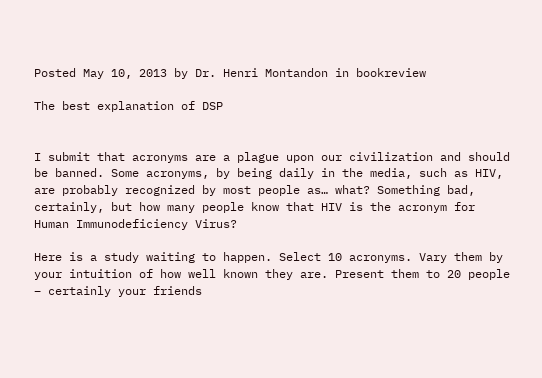Posted May 10, 2013 by Dr. Henri Montandon in bookreview

The best explanation of DSP


I submit that acronyms are a plague upon our civilization and should be banned. Some acronyms, by being daily in the media, such as HIV, are probably recognized by most people as… what? Something bad, certainly, but how many people know that HIV is the acronym for Human Immunodeficiency Virus?

Here is a study waiting to happen. Select 10 acronyms. Vary them by your intuition of how well known they are. Present them to 20 people – certainly your friends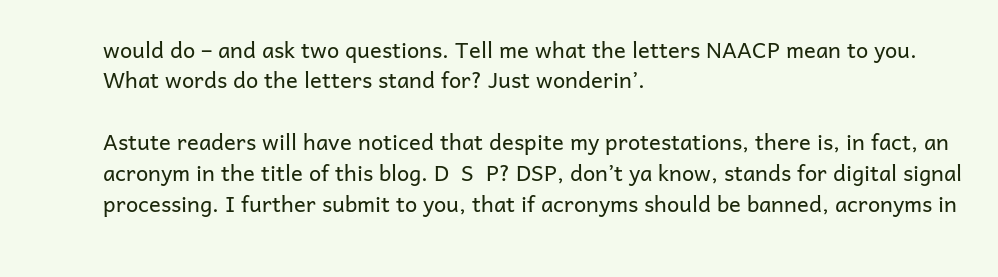would do – and ask two questions. Tell me what the letters NAACP mean to you. What words do the letters stand for? Just wonderin’.

Astute readers will have noticed that despite my protestations, there is, in fact, an acronym in the title of this blog. D  S  P? DSP, don’t ya know, stands for digital signal processing. I further submit to you, that if acronyms should be banned, acronyms in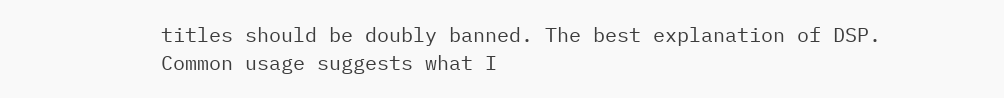titles should be doubly banned. The best explanation of DSP. Common usage suggests what I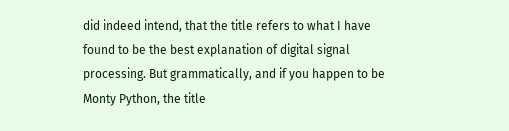did indeed intend, that the title refers to what I have found to be the best explanation of digital signal processing. But grammatically, and if you happen to be Monty Python, the title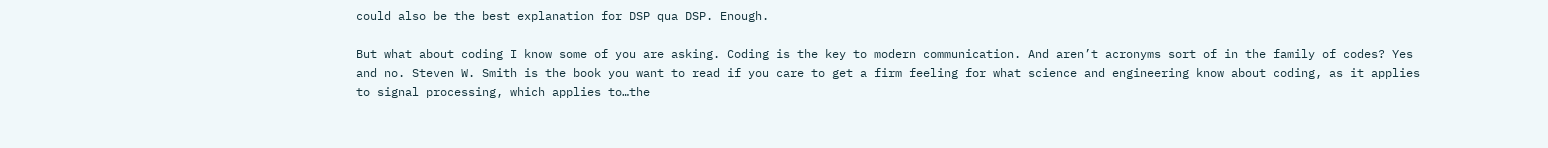could also be the best explanation for DSP qua DSP. Enough.

But what about coding I know some of you are asking. Coding is the key to modern communication. And aren’t acronyms sort of in the family of codes? Yes and no. Steven W. Smith is the book you want to read if you care to get a firm feeling for what science and engineering know about coding, as it applies to signal processing, which applies to…the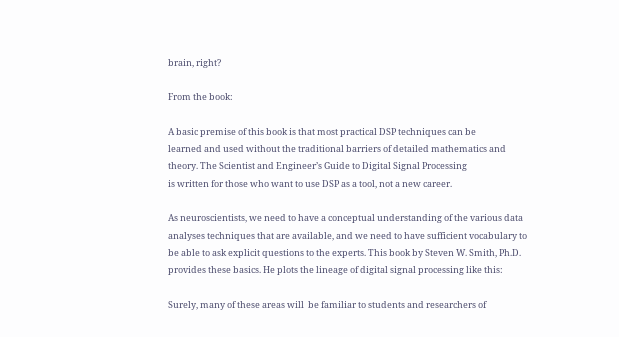brain, right?

From the book:

A basic premise of this book is that most practical DSP techniques can be
learned and used without the traditional barriers of detailed mathematics and
theory. The Scientist and Engineer’s Guide to Digital Signal Processing
is written for those who want to use DSP as a tool, not a new career.

As neuroscientists, we need to have a conceptual understanding of the various data analyses techniques that are available, and we need to have sufficient vocabulary to be able to ask explicit questions to the experts. This book by Steven W. Smith, Ph.D. provides these basics. He plots the lineage of digital signal processing like this:

Surely, many of these areas will  be familiar to students and researchers of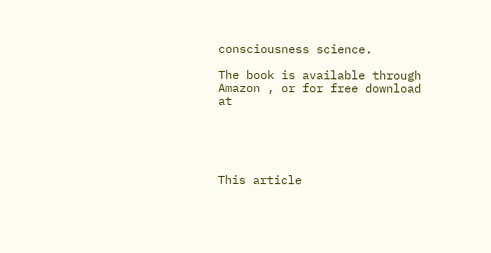consciousness science.

The book is available through Amazon , or for free download at





This article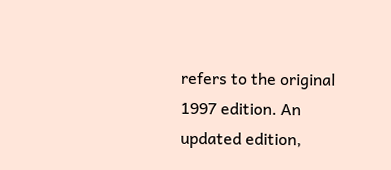refers to the original 1997 edition. An updated edition,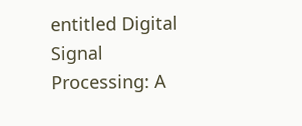entitled Digital Signal Processing: A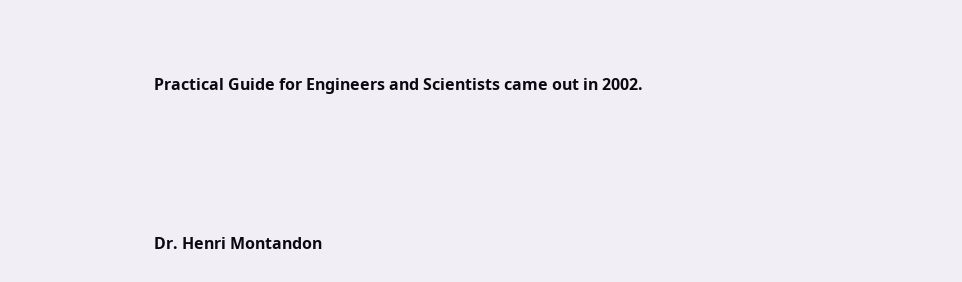Practical Guide for Engineers and Scientists came out in 2002.






Dr. Henri Montandon